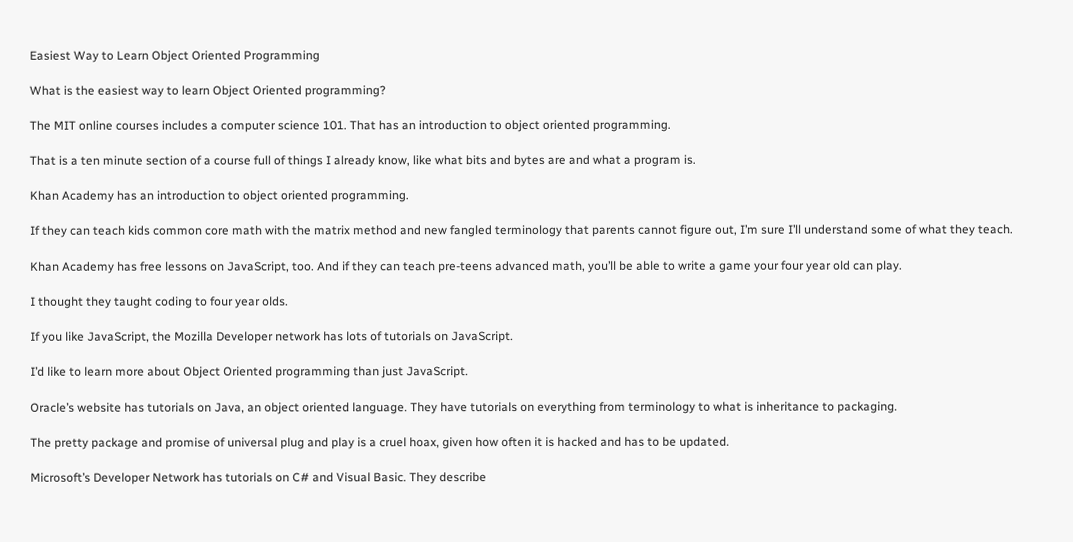Easiest Way to Learn Object Oriented Programming

What is the easiest way to learn Object Oriented programming?

The MIT online courses includes a computer science 101. That has an introduction to object oriented programming.

That is a ten minute section of a course full of things I already know, like what bits and bytes are and what a program is.

Khan Academy has an introduction to object oriented programming.

If they can teach kids common core math with the matrix method and new fangled terminology that parents cannot figure out, I’m sure I’ll understand some of what they teach.

Khan Academy has free lessons on JavaScript, too. And if they can teach pre-teens advanced math, you’ll be able to write a game your four year old can play.

I thought they taught coding to four year olds.

If you like JavaScript, the Mozilla Developer network has lots of tutorials on JavaScript.

I’d like to learn more about Object Oriented programming than just JavaScript.

Oracle’s website has tutorials on Java, an object oriented language. They have tutorials on everything from terminology to what is inheritance to packaging.

The pretty package and promise of universal plug and play is a cruel hoax, given how often it is hacked and has to be updated.

Microsoft’s Developer Network has tutorials on C# and Visual Basic. They describe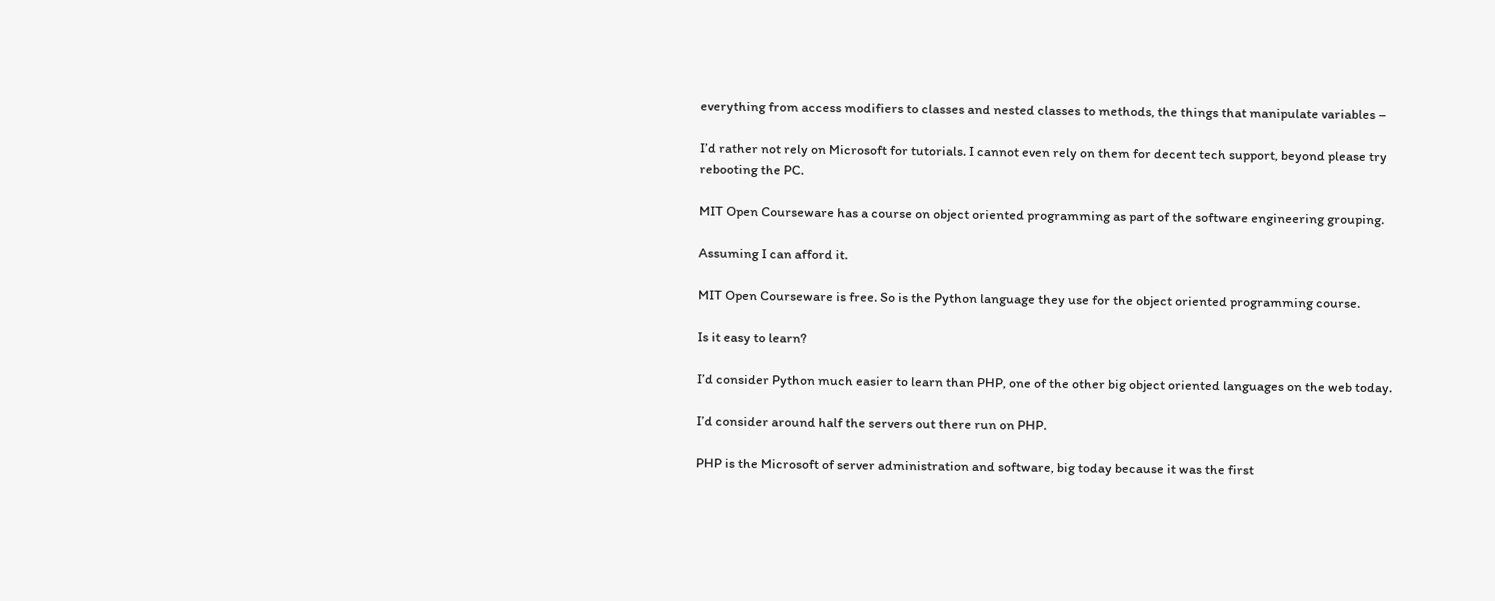everything from access modifiers to classes and nested classes to methods, the things that manipulate variables –

I’d rather not rely on Microsoft for tutorials. I cannot even rely on them for decent tech support, beyond please try rebooting the PC.

MIT Open Courseware has a course on object oriented programming as part of the software engineering grouping.

Assuming I can afford it.

MIT Open Courseware is free. So is the Python language they use for the object oriented programming course.

Is it easy to learn?

I’d consider Python much easier to learn than PHP, one of the other big object oriented languages on the web today.

I’d consider around half the servers out there run on PHP.

PHP is the Microsoft of server administration and software, big today because it was the first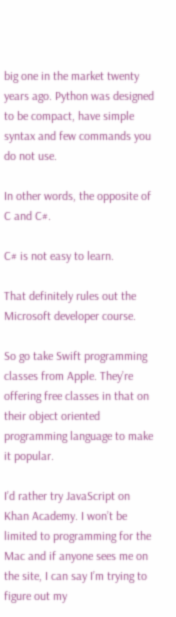big one in the market twenty years ago. Python was designed to be compact, have simple syntax and few commands you do not use.

In other words, the opposite of C and C#.

C# is not easy to learn.

That definitely rules out the Microsoft developer course.

So go take Swift programming classes from Apple. They’re offering free classes in that on their object oriented programming language to make it popular.

I’d rather try JavaScript on Khan Academy. I won’t be limited to programming for the Mac and if anyone sees me on the site, I can say I’m trying to figure out my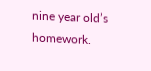nine year old’s homework.